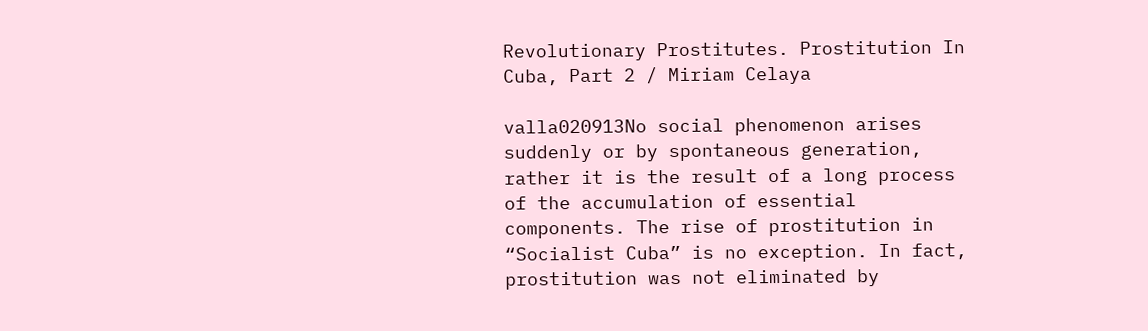Revolutionary Prostitutes. Prostitution In Cuba, Part 2 / Miriam Celaya

valla020913No social phenomenon arises suddenly or by spontaneous generation, rather it is the result of a long process of the accumulation of essential components. The rise of prostitution in “Socialist Cuba” is no exception. In fact, prostitution was not eliminated by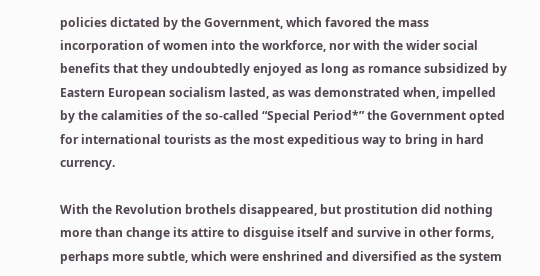policies dictated by the Government, which favored the mass incorporation of women into the workforce, nor with the wider social benefits that they undoubtedly enjoyed as long as romance subsidized by Eastern European socialism lasted, as was demonstrated when, impelled by the calamities of the so-called “Special Period*” the Government opted for international tourists as the most expeditious way to bring in hard currency.

With the Revolution brothels disappeared, but prostitution did nothing more than change its attire to disguise itself and survive in other forms, perhaps more subtle, which were enshrined and diversified as the system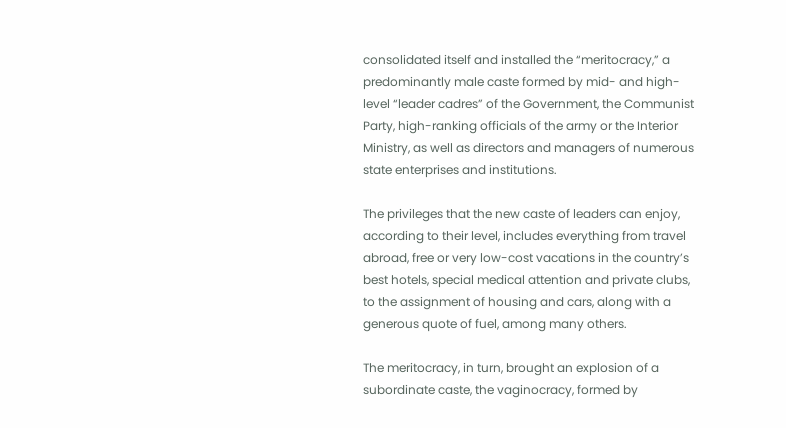consolidated itself and installed the “meritocracy,” a predominantly male caste formed by mid- and high-level “leader cadres” of the Government, the Communist Party, high-ranking officials of the army or the Interior Ministry, as well as directors and managers of numerous state enterprises and institutions.

The privileges that the new caste of leaders can enjoy, according to their level, includes everything from travel abroad, free or very low-cost vacations in the country’s best hotels, special medical attention and private clubs, to the assignment of housing and cars, along with a generous quote of fuel, among many others.

The meritocracy, in turn, brought an explosion of a subordinate caste, the vaginocracy, formed by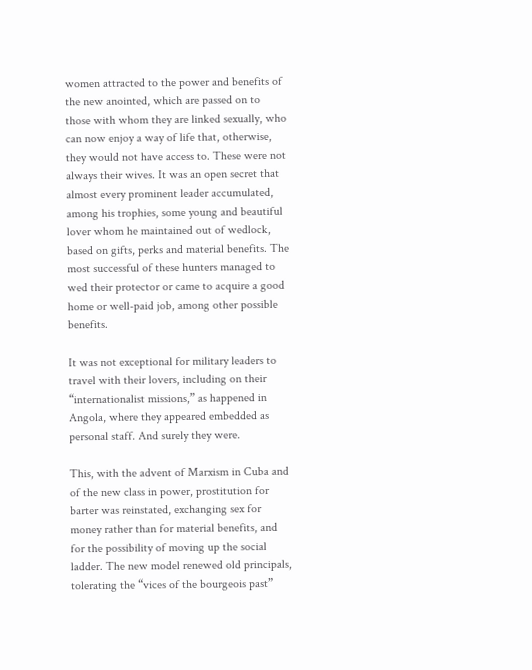women attracted to the power and benefits of the new anointed, which are passed on to those with whom they are linked sexually, who can now enjoy a way of life that, otherwise, they would not have access to. These were not always their wives. It was an open secret that almost every prominent leader accumulated, among his trophies, some young and beautiful lover whom he maintained out of wedlock, based on gifts, perks and material benefits. The most successful of these hunters managed to wed their protector or came to acquire a good home or well-paid job, among other possible benefits.

It was not exceptional for military leaders to travel with their lovers, including on their “internationalist missions,” as happened in Angola, where they appeared embedded as personal staff. And surely they were.

This, with the advent of Marxism in Cuba and of the new class in power, prostitution for barter was reinstated, exchanging sex for money rather than for material benefits, and for the possibility of moving up the social ladder. The new model renewed old principals, tolerating the “vices of the bourgeois past”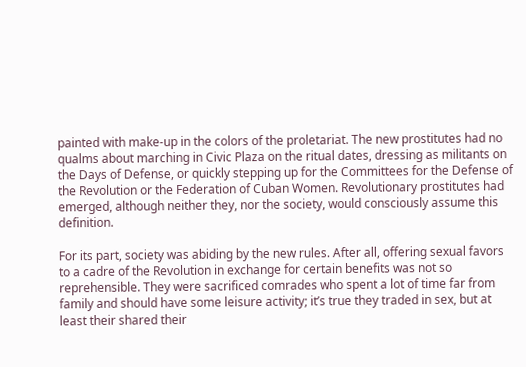painted with make-up in the colors of the proletariat. The new prostitutes had no qualms about marching in Civic Plaza on the ritual dates, dressing as militants on the Days of Defense, or quickly stepping up for the Committees for the Defense of the Revolution or the Federation of Cuban Women. Revolutionary prostitutes had emerged, although neither they, nor the society, would consciously assume this definition.

For its part, society was abiding by the new rules. After all, offering sexual favors to a cadre of the Revolution in exchange for certain benefits was not so reprehensible. They were sacrificed comrades who spent a lot of time far from family and should have some leisure activity; it’s true they traded in sex, but at least their shared their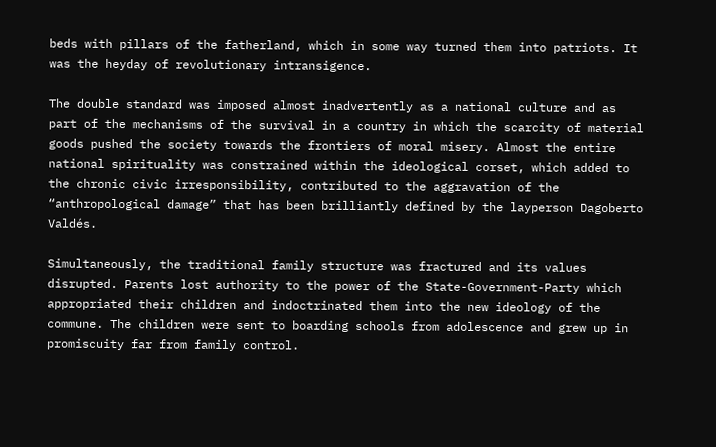beds with pillars of the fatherland, which in some way turned them into patriots. It was the heyday of revolutionary intransigence.

The double standard was imposed almost inadvertently as a national culture and as part of the mechanisms of the survival in a country in which the scarcity of material goods pushed the society towards the frontiers of moral misery. Almost the entire national spirituality was constrained within the ideological corset, which added to the chronic civic irresponsibility, contributed to the aggravation of the “anthropological damage” that has been brilliantly defined by the layperson Dagoberto Valdés.

Simultaneously, the traditional family structure was fractured and its values disrupted. Parents lost authority to the power of the State-Government-Party which appropriated their children and indoctrinated them into the new ideology of the commune. The children were sent to boarding schools from adolescence and grew up in promiscuity far from family control.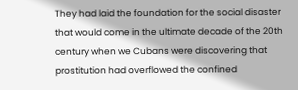They had laid the foundation for the social disaster that would come in the ultimate decade of the 20th century when we Cubans were discovering that prostitution had overflowed the confined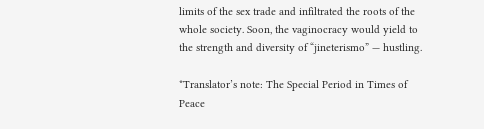limits of the sex trade and infiltrated the roots of the whole society. Soon, the vaginocracy would yield to the strength and diversity of “jineterismo” — hustling.

*Translator’s note: The Special Period in Times of Peace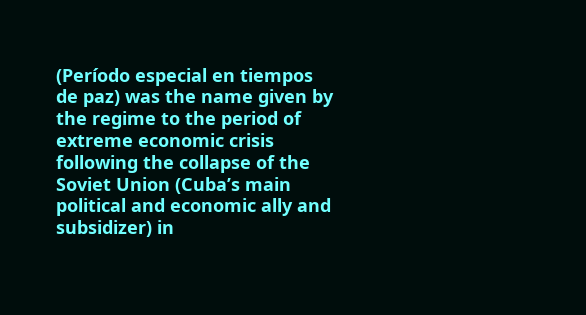(Período especial en tiempos de paz) was the name given by the regime to the period of extreme economic crisis following the collapse of the Soviet Union (Cuba’s main political and economic ally and subsidizer) in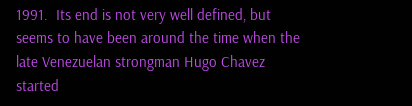1991.  Its end is not very well defined, but seems to have been around the time when the late Venezuelan strongman Hugo Chavez started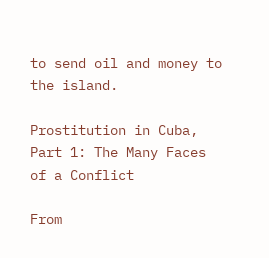to send oil and money to the island.

Prostitution in Cuba, Part 1: The Many Faces of a Conflict

From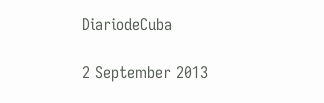DiariodeCuba

2 September 2013